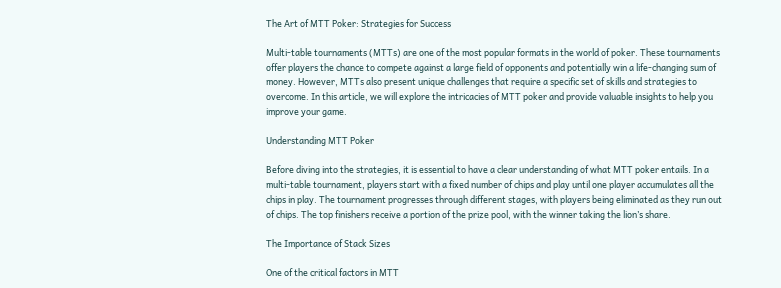The Art of MTT Poker: Strategies for Success

Multi-table tournaments (MTTs) are one of the most popular formats in the world of poker. These tournaments offer players the chance to compete against a large field of opponents and potentially win a life-changing sum of money. However, MTTs also present unique challenges that require a specific set of skills and strategies to overcome. In this article, we will explore the intricacies of MTT poker and provide valuable insights to help you improve your game.

Understanding MTT Poker

Before diving into the strategies, it is essential to have a clear understanding of what MTT poker entails. In a multi-table tournament, players start with a fixed number of chips and play until one player accumulates all the chips in play. The tournament progresses through different stages, with players being eliminated as they run out of chips. The top finishers receive a portion of the prize pool, with the winner taking the lion’s share.

The Importance of Stack Sizes

One of the critical factors in MTT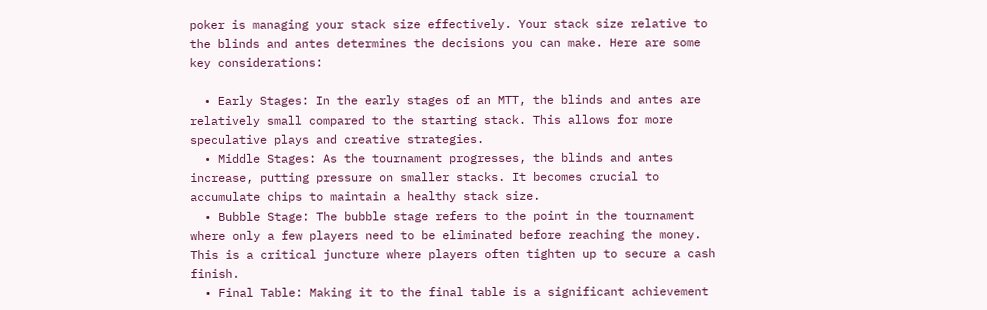poker is managing your stack size effectively. Your stack size relative to the blinds and antes determines the decisions you can make. Here are some key considerations:

  • Early Stages: In the early stages of an MTT, the blinds and antes are relatively small compared to the starting stack. This allows for more speculative plays and creative strategies.
  • Middle Stages: As the tournament progresses, the blinds and antes increase, putting pressure on smaller stacks. It becomes crucial to accumulate chips to maintain a healthy stack size.
  • Bubble Stage: The bubble stage refers to the point in the tournament where only a few players need to be eliminated before reaching the money. This is a critical juncture where players often tighten up to secure a cash finish.
  • Final Table: Making it to the final table is a significant achievement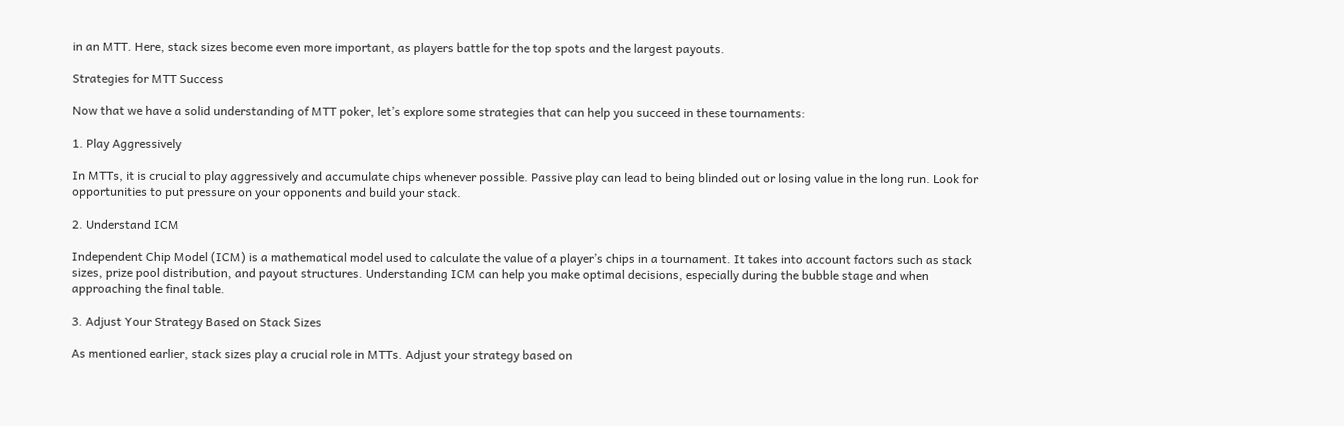in an MTT. Here, stack sizes become even more important, as players battle for the top spots and the largest payouts.

Strategies for MTT Success

Now that we have a solid understanding of MTT poker, let’s explore some strategies that can help you succeed in these tournaments:

1. Play Aggressively

In MTTs, it is crucial to play aggressively and accumulate chips whenever possible. Passive play can lead to being blinded out or losing value in the long run. Look for opportunities to put pressure on your opponents and build your stack.

2. Understand ICM

Independent Chip Model (ICM) is a mathematical model used to calculate the value of a player’s chips in a tournament. It takes into account factors such as stack sizes, prize pool distribution, and payout structures. Understanding ICM can help you make optimal decisions, especially during the bubble stage and when approaching the final table.

3. Adjust Your Strategy Based on Stack Sizes

As mentioned earlier, stack sizes play a crucial role in MTTs. Adjust your strategy based on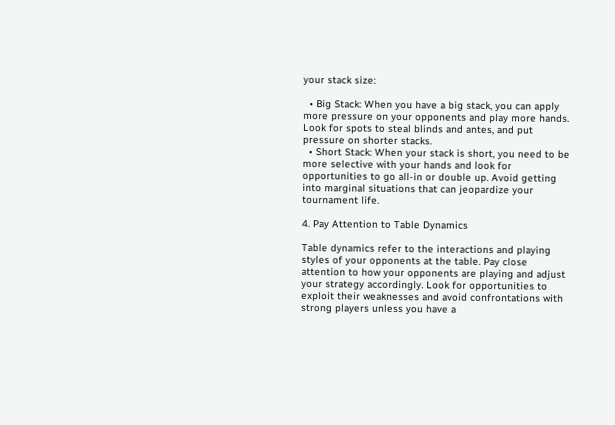your stack size:

  • Big Stack: When you have a big stack, you can apply more pressure on your opponents and play more hands. Look for spots to steal blinds and antes, and put pressure on shorter stacks.
  • Short Stack: When your stack is short, you need to be more selective with your hands and look for opportunities to go all-in or double up. Avoid getting into marginal situations that can jeopardize your tournament life.

4. Pay Attention to Table Dynamics

Table dynamics refer to the interactions and playing styles of your opponents at the table. Pay close attention to how your opponents are playing and adjust your strategy accordingly. Look for opportunities to exploit their weaknesses and avoid confrontations with strong players unless you have a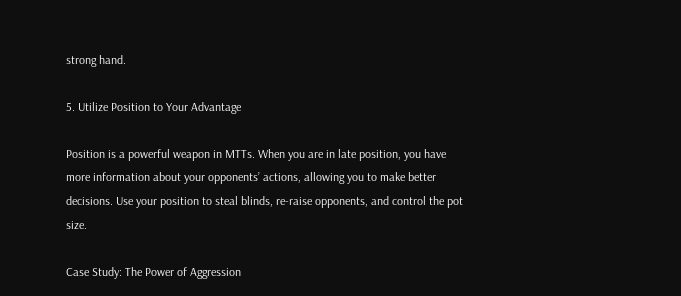strong hand.

5. Utilize Position to Your Advantage

Position is a powerful weapon in MTTs. When you are in late position, you have more information about your opponents’ actions, allowing you to make better decisions. Use your position to steal blinds, re-raise opponents, and control the pot size.

Case Study: The Power of Aggression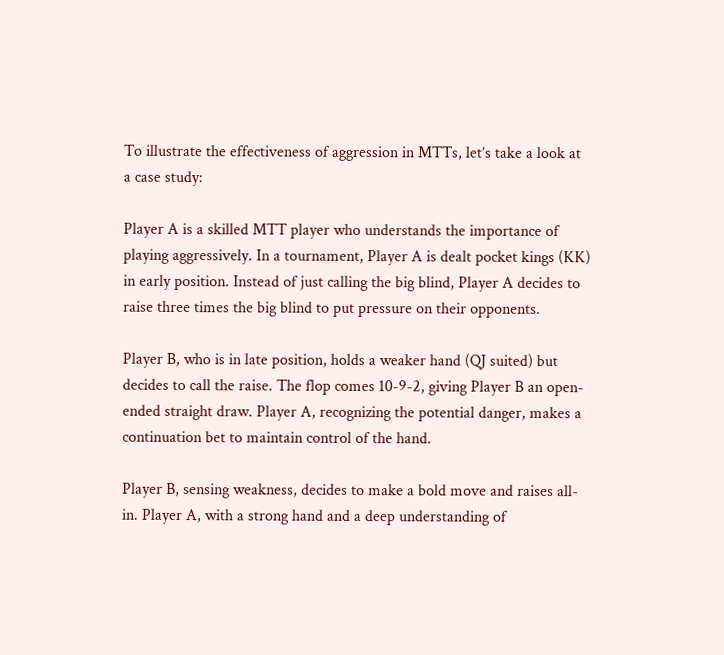To illustrate the effectiveness of aggression in MTTs, let’s take a look at a case study:

Player A is a skilled MTT player who understands the importance of playing aggressively. In a tournament, Player A is dealt pocket kings (KK) in early position. Instead of just calling the big blind, Player A decides to raise three times the big blind to put pressure on their opponents.

Player B, who is in late position, holds a weaker hand (QJ suited) but decides to call the raise. The flop comes 10-9-2, giving Player B an open-ended straight draw. Player A, recognizing the potential danger, makes a continuation bet to maintain control of the hand.

Player B, sensing weakness, decides to make a bold move and raises all-in. Player A, with a strong hand and a deep understanding of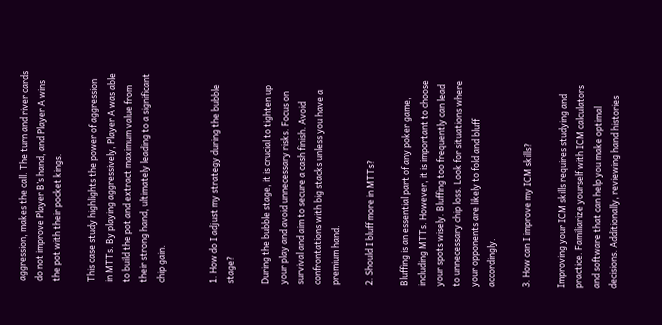aggression, makes the call. The turn and river cards do not improve Player B’s hand, and Player A wins the pot with their pocket kings.

This case study highlights the power of aggression in MTTs. By playing aggressively, Player A was able to build the pot and extract maximum value from their strong hand, ultimately leading to a significant chip gain.


1. How do I adjust my strategy during the bubble stage?

During the bubble stage, it is crucial to tighten up your play and avoid unnecessary risks. Focus on survival and aim to secure a cash finish. Avoid confrontations with big stacks unless you have a premium hand.

2. Should I bluff more in MTTs?

Bluffing is an essential part of any poker game, including MTTs. However, it is important to choose your spots wisely. Bluffing too frequently can lead to unnecessary chip loss. Look for situations where your opponents are likely to fold and bluff accordingly.

3. How can I improve my ICM skills?

Improving your ICM skills requires studying and practice. Familiarize yourself with ICM calculators and software that can help you make optimal decisions. Additionally, reviewing hand histories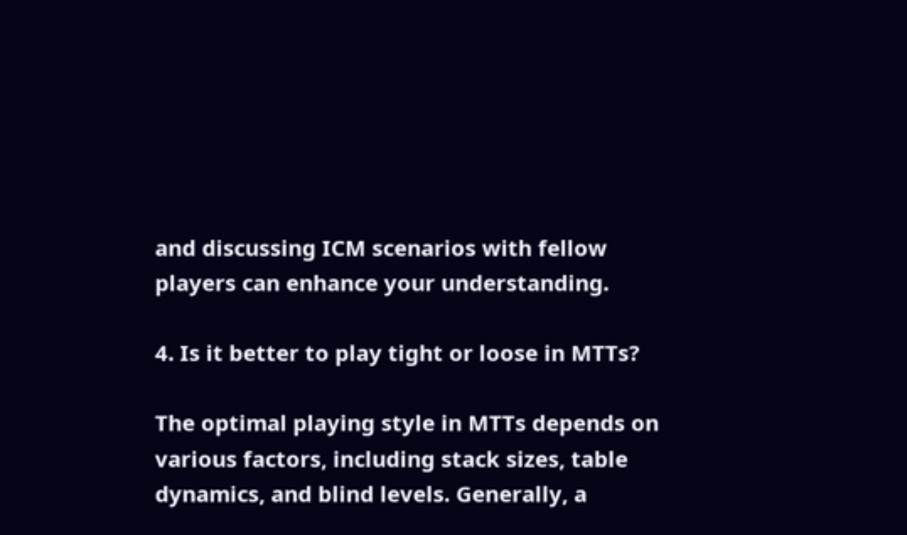and discussing ICM scenarios with fellow players can enhance your understanding.

4. Is it better to play tight or loose in MTTs?

The optimal playing style in MTTs depends on various factors, including stack sizes, table dynamics, and blind levels. Generally, a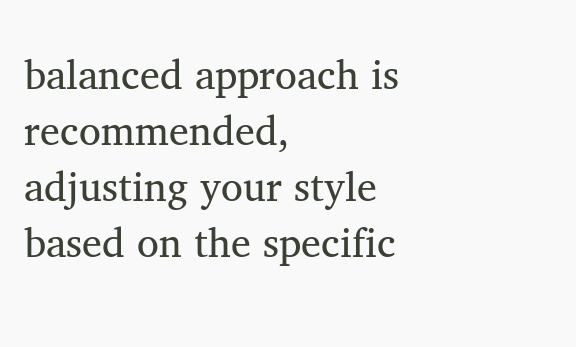balanced approach is recommended, adjusting your style based on the specific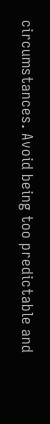circumstances. Avoid being too predictable and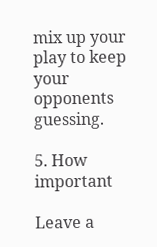mix up your play to keep your opponents guessing.

5. How important

Leave a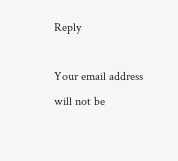Reply

Your email address will not be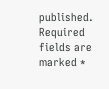published. Required fields are marked *